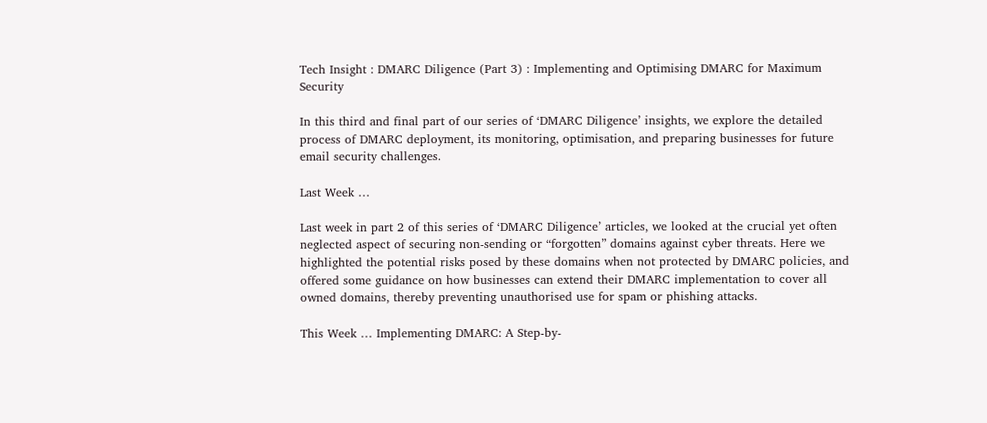Tech Insight : DMARC Diligence (Part 3) : Implementing and Optimising DMARC for Maximum Security

In this third and final part of our series of ‘DMARC Diligence’ insights, we explore the detailed process of DMARC deployment, its monitoring, optimisation, and preparing businesses for future email security challenges.

Last Week …

Last week in part 2 of this series of ‘DMARC Diligence’ articles, we looked at the crucial yet often neglected aspect of securing non-sending or “forgotten” domains against cyber threats. Here we highlighted the potential risks posed by these domains when not protected by DMARC policies, and offered some guidance on how businesses can extend their DMARC implementation to cover all owned domains, thereby preventing unauthorised use for spam or phishing attacks.

This Week … Implementing DMARC: A Step-by-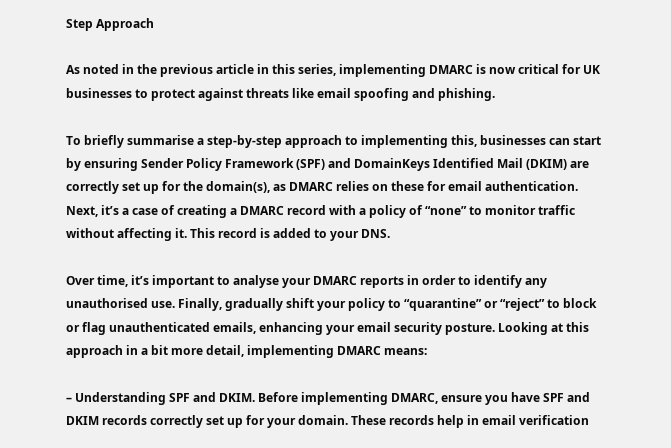Step Approach

As noted in the previous article in this series, implementing DMARC is now critical for UK businesses to protect against threats like email spoofing and phishing.

To briefly summarise a step-by-step approach to implementing this, businesses can start by ensuring Sender Policy Framework (SPF) and DomainKeys Identified Mail (DKIM) are correctly set up for the domain(s), as DMARC relies on these for email authentication. Next, it’s a case of creating a DMARC record with a policy of “none” to monitor traffic without affecting it. This record is added to your DNS.

Over time, it’s important to analyse your DMARC reports in order to identify any unauthorised use. Finally, gradually shift your policy to “quarantine” or “reject” to block or flag unauthenticated emails, enhancing your email security posture. Looking at this approach in a bit more detail, implementing DMARC means:

– Understanding SPF and DKIM. Before implementing DMARC, ensure you have SPF and DKIM records correctly set up for your domain. These records help in email verification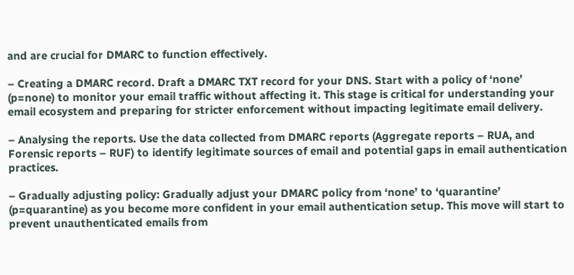and are crucial for DMARC to function effectively.

– Creating a DMARC record. Draft a DMARC TXT record for your DNS. Start with a policy of ‘none’ (p=none) to monitor your email traffic without affecting it. This stage is critical for understanding your email ecosystem and preparing for stricter enforcement without impacting legitimate email delivery.

– Analysing the reports. Use the data collected from DMARC reports (Aggregate reports – RUA, and Forensic reports – RUF) to identify legitimate sources of email and potential gaps in email authentication practices.

– Gradually adjusting policy: Gradually adjust your DMARC policy from ‘none’ to ‘quarantine’ (p=quarantine) as you become more confident in your email authentication setup. This move will start to prevent unauthenticated emails from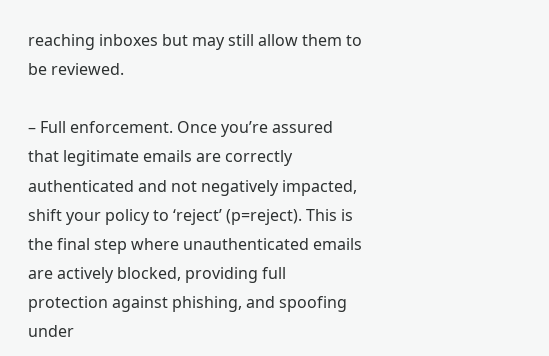reaching inboxes but may still allow them to be reviewed.

– Full enforcement. Once you’re assured that legitimate emails are correctly authenticated and not negatively impacted, shift your policy to ‘reject’ (p=reject). This is the final step where unauthenticated emails are actively blocked, providing full protection against phishing, and spoofing under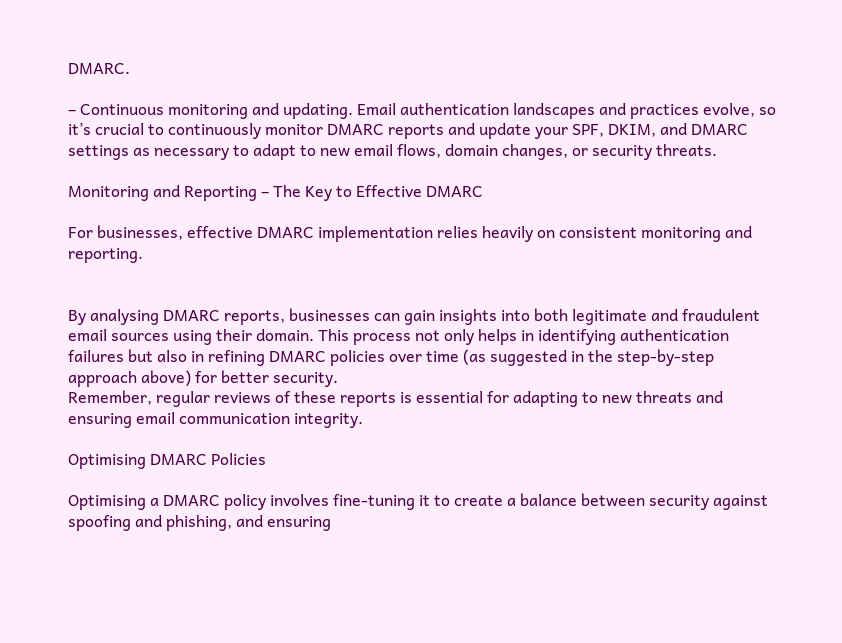DMARC.

– Continuous monitoring and updating. Email authentication landscapes and practices evolve, so it’s crucial to continuously monitor DMARC reports and update your SPF, DKIM, and DMARC settings as necessary to adapt to new email flows, domain changes, or security threats.

Monitoring and Reporting – The Key to Effective DMARC

For businesses, effective DMARC implementation relies heavily on consistent monitoring and reporting.


By analysing DMARC reports, businesses can gain insights into both legitimate and fraudulent email sources using their domain. This process not only helps in identifying authentication failures but also in refining DMARC policies over time (as suggested in the step-by-step approach above) for better security.
Remember, regular reviews of these reports is essential for adapting to new threats and ensuring email communication integrity.

Optimising DMARC Policies

Optimising a DMARC policy involves fine-tuning it to create a balance between security against spoofing and phishing, and ensuring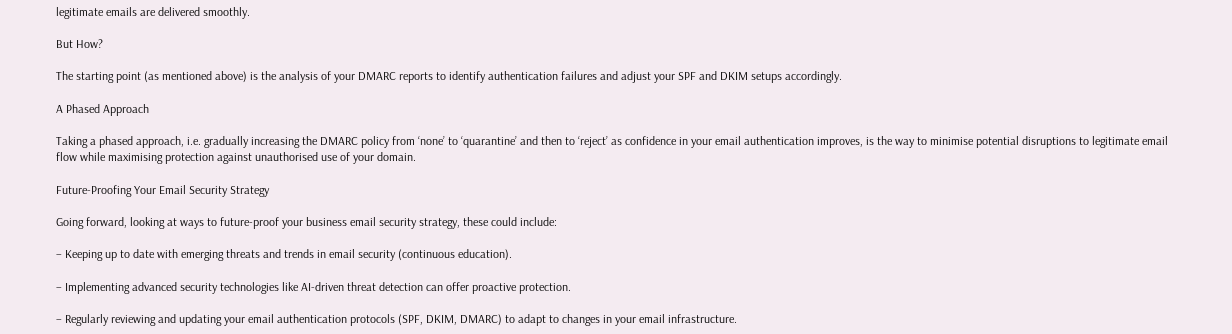legitimate emails are delivered smoothly.

But How?

The starting point (as mentioned above) is the analysis of your DMARC reports to identify authentication failures and adjust your SPF and DKIM setups accordingly.

A Phased Approach

Taking a phased approach, i.e. gradually increasing the DMARC policy from ‘none’ to ‘quarantine’ and then to ‘reject’ as confidence in your email authentication improves, is the way to minimise potential disruptions to legitimate email flow while maximising protection against unauthorised use of your domain.

Future-Proofing Your Email Security Strategy

Going forward, looking at ways to future-proof your business email security strategy, these could include:

– Keeping up to date with emerging threats and trends in email security (continuous education).

– Implementing advanced security technologies like AI-driven threat detection can offer proactive protection.

– Regularly reviewing and updating your email authentication protocols (SPF, DKIM, DMARC) to adapt to changes in your email infrastructure.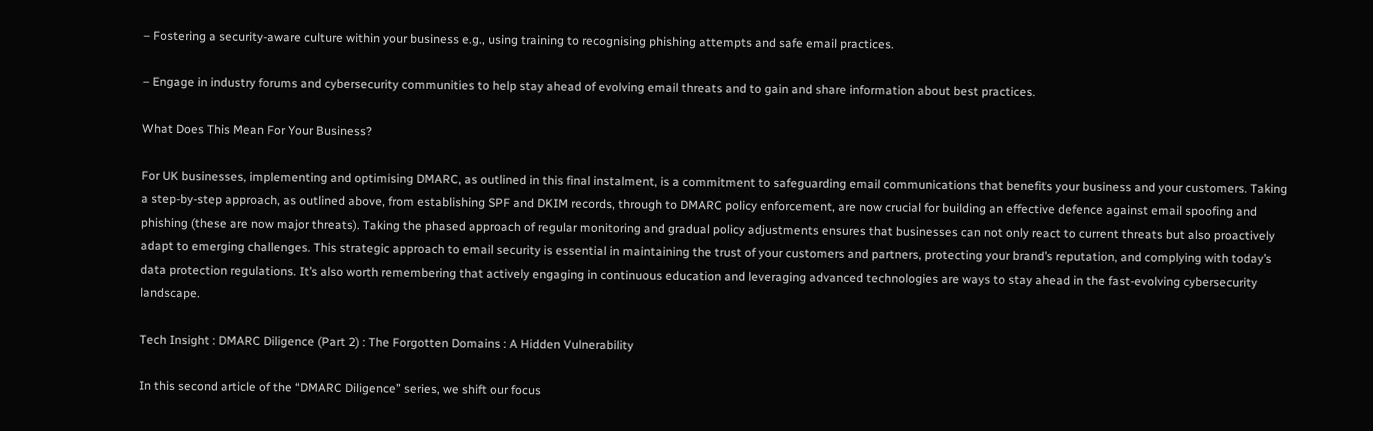– Fostering a security-aware culture within your business e.g., using training to recognising phishing attempts and safe email practices.

– Engage in industry forums and cybersecurity communities to help stay ahead of evolving email threats and to gain and share information about best practices.

What Does This Mean For Your Business?

For UK businesses, implementing and optimising DMARC, as outlined in this final instalment, is a commitment to safeguarding email communications that benefits your business and your customers. Taking a step-by-step approach, as outlined above, from establishing SPF and DKIM records, through to DMARC policy enforcement, are now crucial for building an effective defence against email spoofing and phishing (these are now major threats). Taking the phased approach of regular monitoring and gradual policy adjustments ensures that businesses can not only react to current threats but also proactively adapt to emerging challenges. This strategic approach to email security is essential in maintaining the trust of your customers and partners, protecting your brand’s reputation, and complying with today’s data protection regulations. It’s also worth remembering that actively engaging in continuous education and leveraging advanced technologies are ways to stay ahead in the fast-evolving cybersecurity landscape.

Tech Insight : DMARC Diligence (Part 2) : The Forgotten Domains : A Hidden Vulnerability

In this second article of the “DMARC Diligence” series, we shift our focus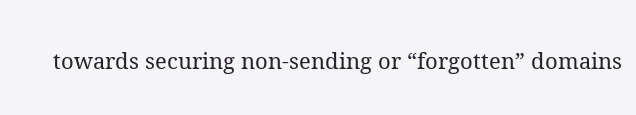towards securing non-sending or “forgotten” domains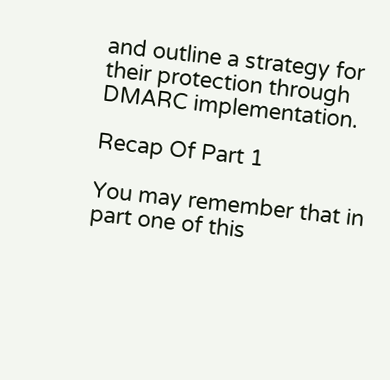and outline a strategy for their protection through DMARC implementation.

Recap Of Part 1

You may remember that in part one of this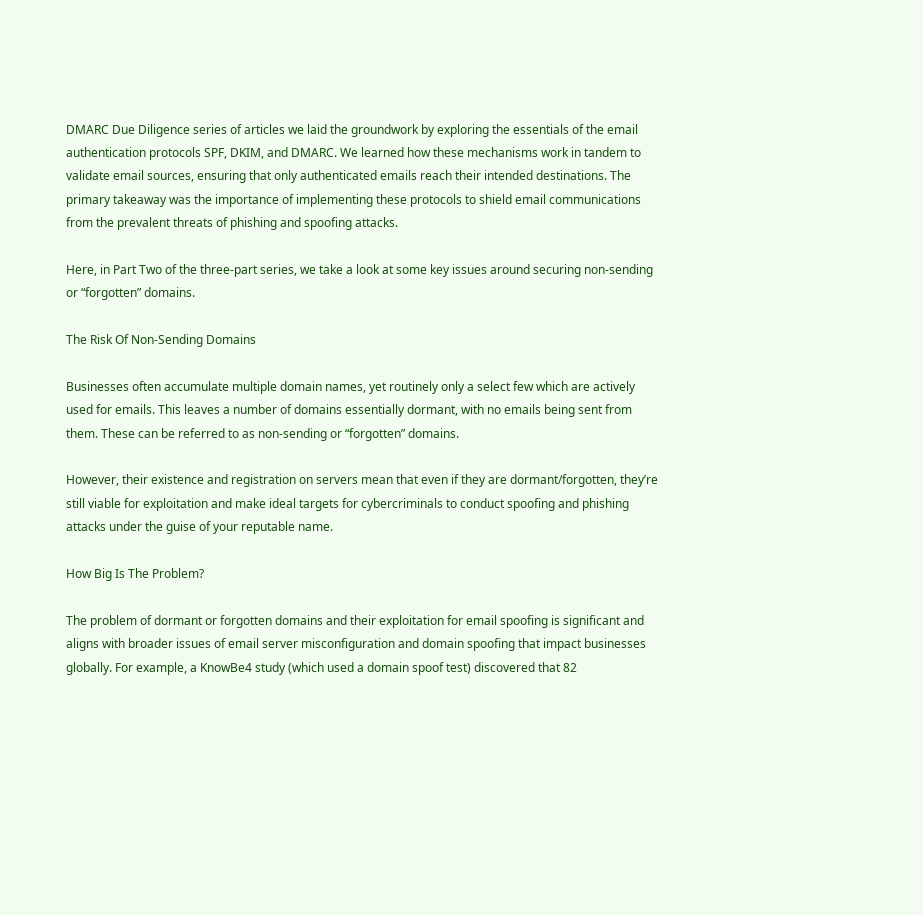DMARC Due Diligence series of articles we laid the groundwork by exploring the essentials of the email authentication protocols SPF, DKIM, and DMARC. We learned how these mechanisms work in tandem to validate email sources, ensuring that only authenticated emails reach their intended destinations. The primary takeaway was the importance of implementing these protocols to shield email communications from the prevalent threats of phishing and spoofing attacks.

Here, in Part Two of the three-part series, we take a look at some key issues around securing non-sending or “forgotten” domains.

The Risk Of Non-Sending Domains

Businesses often accumulate multiple domain names, yet routinely only a select few which are actively used for emails. This leaves a number of domains essentially dormant, with no emails being sent from them. These can be referred to as non-sending or “forgotten” domains.

However, their existence and registration on servers mean that even if they are dormant/forgotten, they’re still viable for exploitation and make ideal targets for cybercriminals to conduct spoofing and phishing attacks under the guise of your reputable name.

How Big Is The Problem?

The problem of dormant or forgotten domains and their exploitation for email spoofing is significant and aligns with broader issues of email server misconfiguration and domain spoofing that impact businesses globally. For example, a KnowBe4 study (which used a domain spoof test) discovered that 82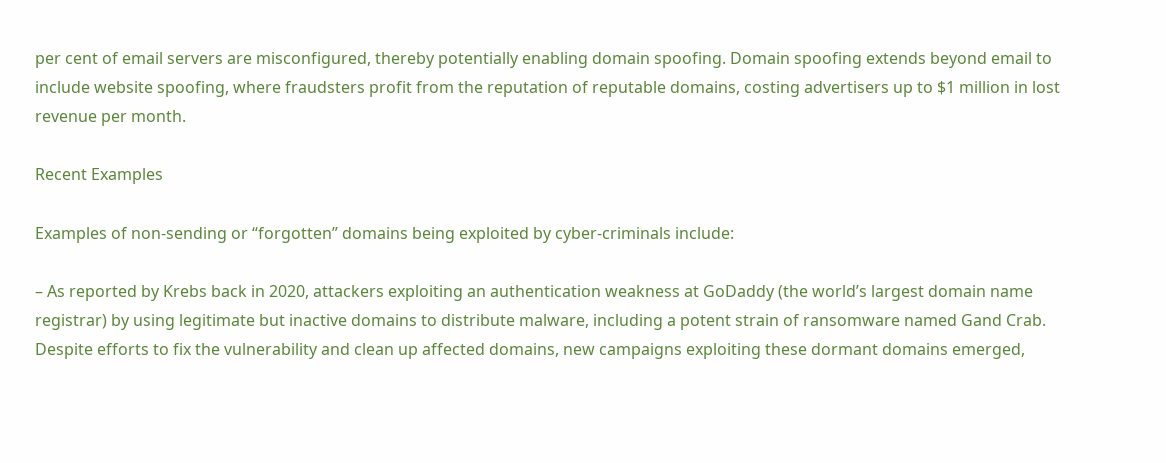per cent of email servers are misconfigured, thereby potentially enabling domain spoofing. Domain spoofing extends beyond email to include website spoofing, where fraudsters profit from the reputation of reputable domains, costing advertisers up to $1 million in lost revenue per month.

Recent Examples

Examples of non-sending or “forgotten” domains being exploited by cyber-criminals include:

– As reported by Krebs back in 2020, attackers exploiting an authentication weakness at GoDaddy (the world’s largest domain name registrar) by using legitimate but inactive domains to distribute malware, including a potent strain of ransomware named Gand Crab. Despite efforts to fix the vulnerability and clean up affected domains, new campaigns exploiting these dormant domains emerged,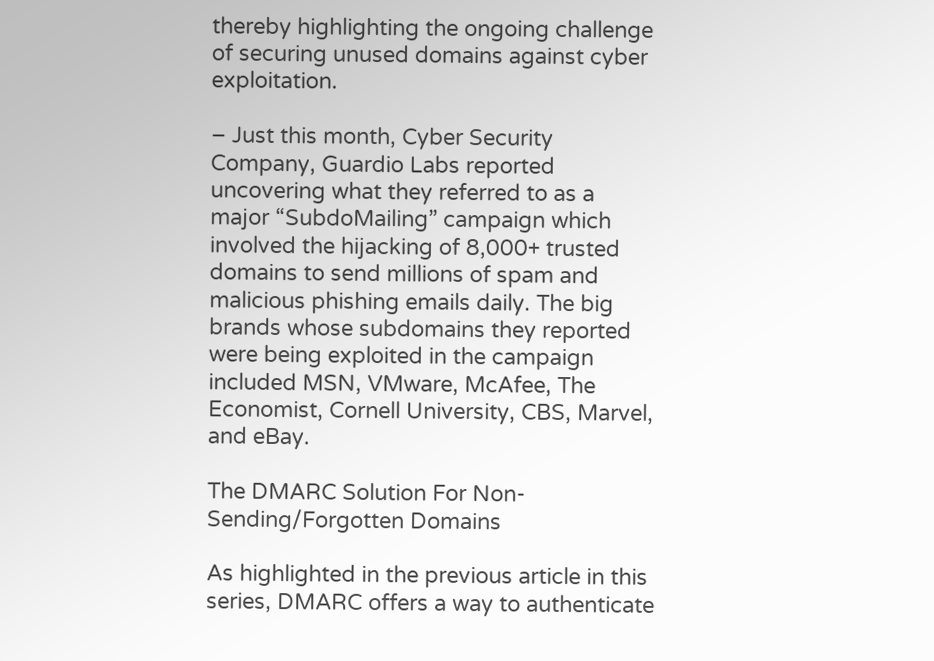thereby highlighting the ongoing challenge of securing unused domains against cyber exploitation.

– Just this month, Cyber Security Company, Guardio Labs reported uncovering what they referred to as a major “SubdoMailing” campaign which involved the hijacking of 8,000+ trusted domains to send millions of spam and malicious phishing emails daily. The big brands whose subdomains they reported were being exploited in the campaign included MSN, VMware, McAfee, The Economist, Cornell University, CBS, Marvel, and eBay.

The DMARC Solution For Non-Sending/Forgotten Domains

As highlighted in the previous article in this series, DMARC offers a way to authenticate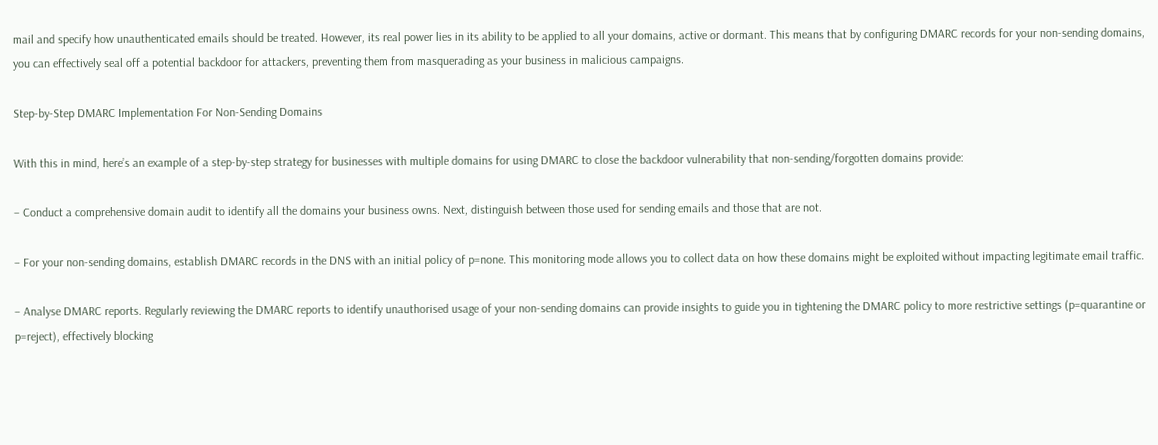mail and specify how unauthenticated emails should be treated. However, its real power lies in its ability to be applied to all your domains, active or dormant. This means that by configuring DMARC records for your non-sending domains, you can effectively seal off a potential backdoor for attackers, preventing them from masquerading as your business in malicious campaigns.

Step-by-Step DMARC Implementation For Non-Sending Domains

With this in mind, here’s an example of a step-by-step strategy for businesses with multiple domains for using DMARC to close the backdoor vulnerability that non-sending/forgotten domains provide:

– Conduct a comprehensive domain audit to identify all the domains your business owns. Next, distinguish between those used for sending emails and those that are not.

– For your non-sending domains, establish DMARC records in the DNS with an initial policy of p=none. This monitoring mode allows you to collect data on how these domains might be exploited without impacting legitimate email traffic.

– Analyse DMARC reports. Regularly reviewing the DMARC reports to identify unauthorised usage of your non-sending domains can provide insights to guide you in tightening the DMARC policy to more restrictive settings (p=quarantine or p=reject), effectively blocking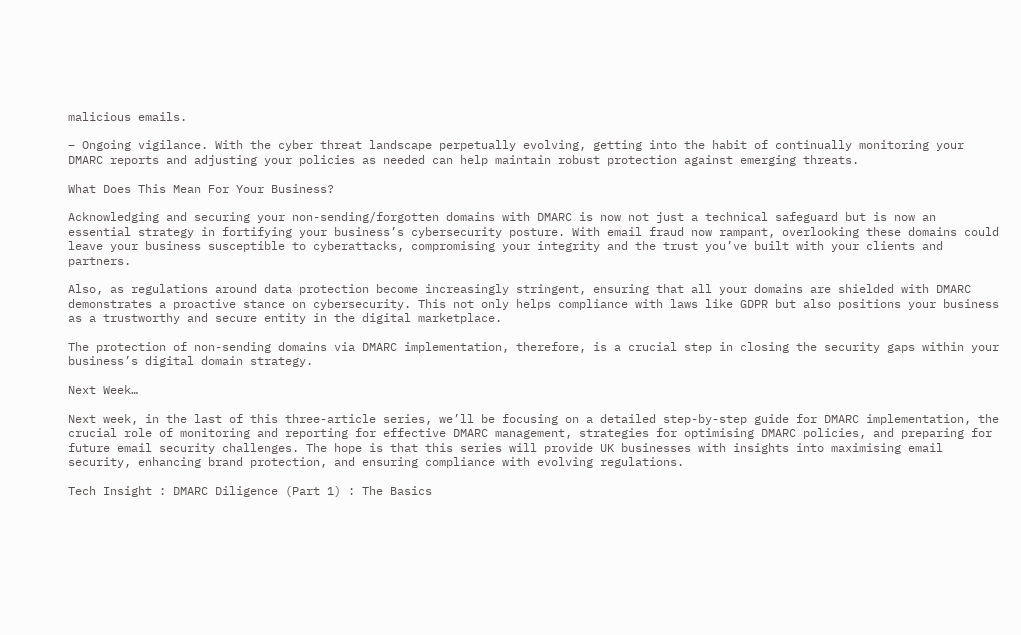malicious emails.

– Ongoing vigilance. With the cyber threat landscape perpetually evolving, getting into the habit of continually monitoring your DMARC reports and adjusting your policies as needed can help maintain robust protection against emerging threats.

What Does This Mean For Your Business?

Acknowledging and securing your non-sending/forgotten domains with DMARC is now not just a technical safeguard but is now an essential strategy in fortifying your business’s cybersecurity posture. With email fraud now rampant, overlooking these domains could leave your business susceptible to cyberattacks, compromising your integrity and the trust you’ve built with your clients and partners.

Also, as regulations around data protection become increasingly stringent, ensuring that all your domains are shielded with DMARC demonstrates a proactive stance on cybersecurity. This not only helps compliance with laws like GDPR but also positions your business as a trustworthy and secure entity in the digital marketplace.

The protection of non-sending domains via DMARC implementation, therefore, is a crucial step in closing the security gaps within your business’s digital domain strategy.

Next Week…

Next week, in the last of this three-article series, we’ll be focusing on a detailed step-by-step guide for DMARC implementation, the crucial role of monitoring and reporting for effective DMARC management, strategies for optimising DMARC policies, and preparing for future email security challenges. The hope is that this series will provide UK businesses with insights into maximising email security, enhancing brand protection, and ensuring compliance with evolving regulations.

Tech Insight : DMARC Diligence (Part 1) : The Basics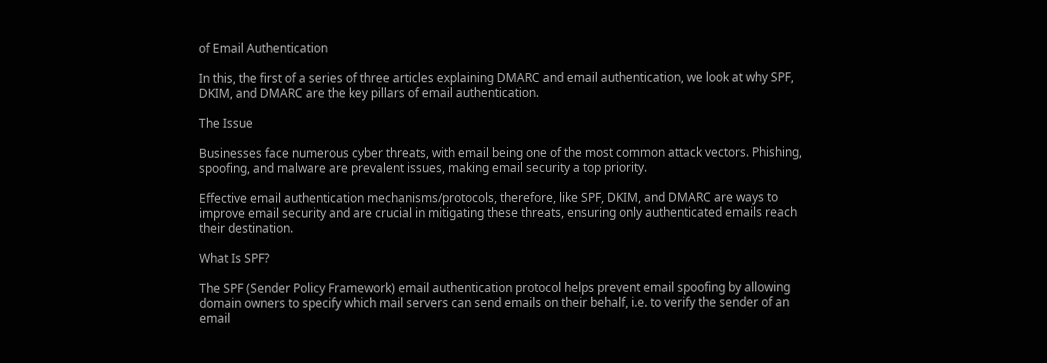of Email Authentication

In this, the first of a series of three articles explaining DMARC and email authentication, we look at why SPF, DKIM, and DMARC are the key pillars of email authentication.

The Issue

Businesses face numerous cyber threats, with email being one of the most common attack vectors. Phishing, spoofing, and malware are prevalent issues, making email security a top priority.

Effective email authentication mechanisms/protocols, therefore, like SPF, DKIM, and DMARC are ways to improve email security and are crucial in mitigating these threats, ensuring only authenticated emails reach their destination.

What Is SPF?

The SPF (Sender Policy Framework) email authentication protocol helps prevent email spoofing by allowing domain owners to specify which mail servers can send emails on their behalf, i.e. to verify the sender of an email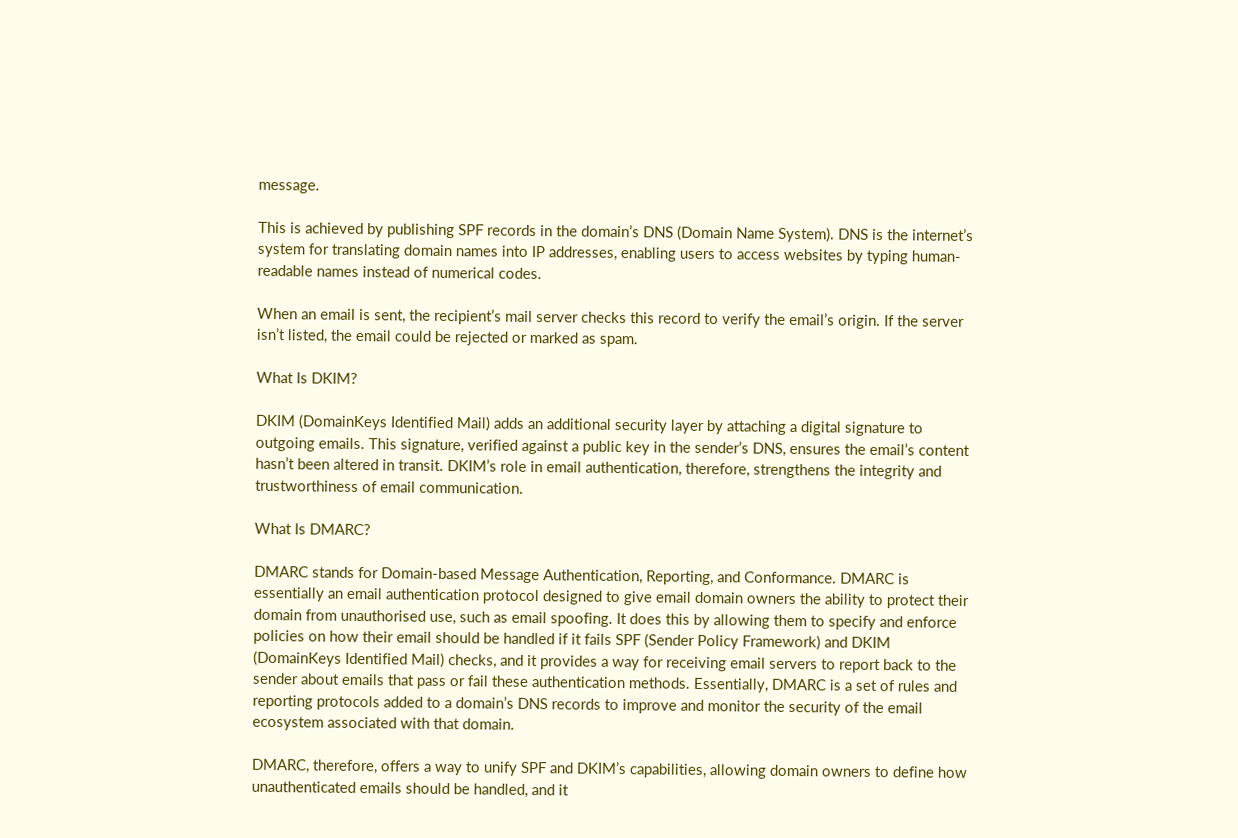message.

This is achieved by publishing SPF records in the domain’s DNS (Domain Name System). DNS is the internet’s system for translating domain names into IP addresses, enabling users to access websites by typing human-readable names instead of numerical codes.

When an email is sent, the recipient’s mail server checks this record to verify the email’s origin. If the server isn’t listed, the email could be rejected or marked as spam.

What Is DKIM?

DKIM (DomainKeys Identified Mail) adds an additional security layer by attaching a digital signature to outgoing emails. This signature, verified against a public key in the sender’s DNS, ensures the email’s content hasn’t been altered in transit. DKIM’s role in email authentication, therefore, strengthens the integrity and trustworthiness of email communication.

What Is DMARC?

DMARC stands for Domain-based Message Authentication, Reporting, and Conformance. DMARC is essentially an email authentication protocol designed to give email domain owners the ability to protect their domain from unauthorised use, such as email spoofing. It does this by allowing them to specify and enforce policies on how their email should be handled if it fails SPF (Sender Policy Framework) and DKIM (DomainKeys Identified Mail) checks, and it provides a way for receiving email servers to report back to the sender about emails that pass or fail these authentication methods. Essentially, DMARC is a set of rules and reporting protocols added to a domain’s DNS records to improve and monitor the security of the email ecosystem associated with that domain.

DMARC, therefore, offers a way to unify SPF and DKIM’s capabilities, allowing domain owners to define how unauthenticated emails should be handled, and it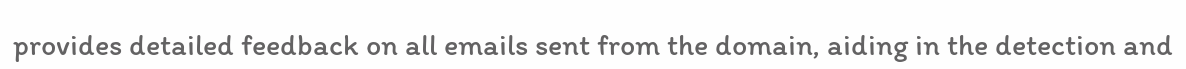provides detailed feedback on all emails sent from the domain, aiding in the detection and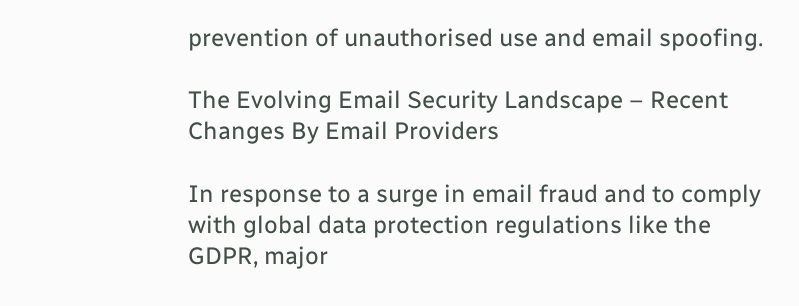prevention of unauthorised use and email spoofing.

The Evolving Email Security Landscape – Recent Changes By Email Providers

In response to a surge in email fraud and to comply with global data protection regulations like the GDPR, major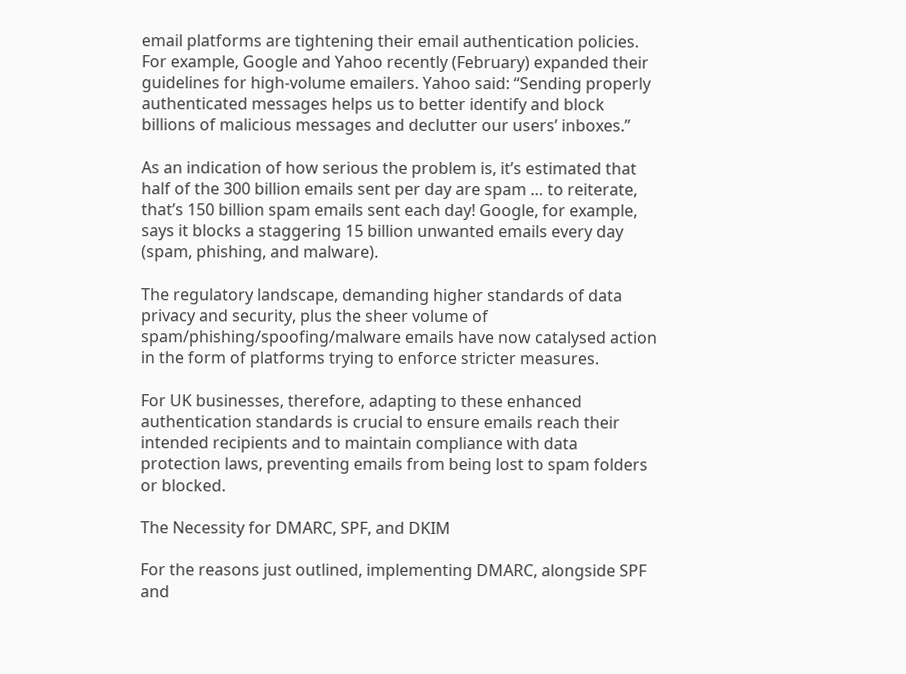email platforms are tightening their email authentication policies. For example, Google and Yahoo recently (February) expanded their guidelines for high-volume emailers. Yahoo said: “Sending properly authenticated messages helps us to better identify and block billions of malicious messages and declutter our users’ inboxes.”

As an indication of how serious the problem is, it’s estimated that half of the 300 billion emails sent per day are spam … to reiterate, that’s 150 billion spam emails sent each day! Google, for example, says it blocks a staggering 15 billion unwanted emails every day (spam, phishing, and malware).

The regulatory landscape, demanding higher standards of data privacy and security, plus the sheer volume of spam/phishing/spoofing/malware emails have now catalysed action in the form of platforms trying to enforce stricter measures.

For UK businesses, therefore, adapting to these enhanced authentication standards is crucial to ensure emails reach their intended recipients and to maintain compliance with data protection laws, preventing emails from being lost to spam folders or blocked.

The Necessity for DMARC, SPF, and DKIM

For the reasons just outlined, implementing DMARC, alongside SPF and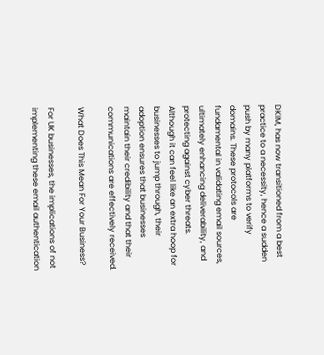DKIM, has now transitioned from a best practice to a necessity, hence a sudden push by many platforms to verify domains. These protocols are fundamental in validating email sources, ultimately enhancing deliverability, and protecting against cyber threats. Although it can feel like an extra hoop for businesses to jump through, their adoption ensures that businesses maintain their credibility and that their communications are effectively received.

What Does This Mean For Your Business?

For UK businesses, the implications of not implementing these email authentication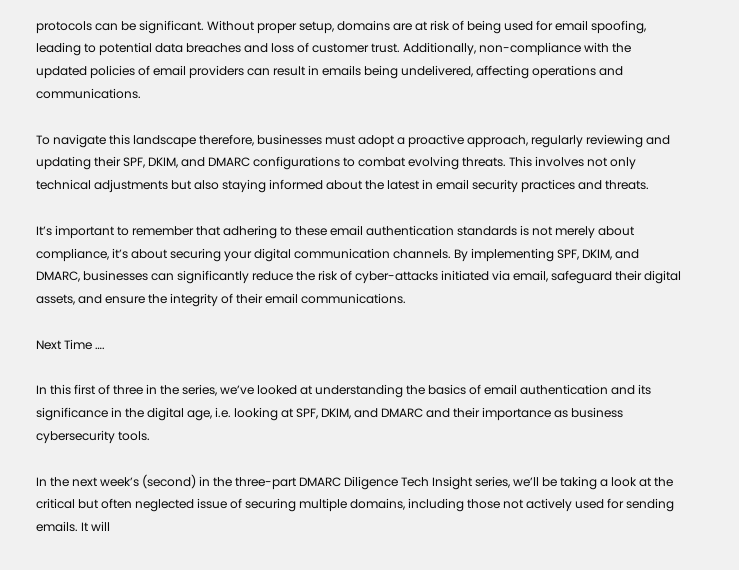protocols can be significant. Without proper setup, domains are at risk of being used for email spoofing, leading to potential data breaches and loss of customer trust. Additionally, non-compliance with the updated policies of email providers can result in emails being undelivered, affecting operations and communications.

To navigate this landscape therefore, businesses must adopt a proactive approach, regularly reviewing and updating their SPF, DKIM, and DMARC configurations to combat evolving threats. This involves not only technical adjustments but also staying informed about the latest in email security practices and threats.

It’s important to remember that adhering to these email authentication standards is not merely about compliance, it’s about securing your digital communication channels. By implementing SPF, DKIM, and DMARC, businesses can significantly reduce the risk of cyber-attacks initiated via email, safeguard their digital assets, and ensure the integrity of their email communications.

Next Time ….

In this first of three in the series, we’ve looked at understanding the basics of email authentication and its significance in the digital age, i.e. looking at SPF, DKIM, and DMARC and their importance as business cybersecurity tools.

In the next week’s (second) in the three-part DMARC Diligence Tech Insight series, we’ll be taking a look at the critical but often neglected issue of securing multiple domains, including those not actively used for sending emails. It will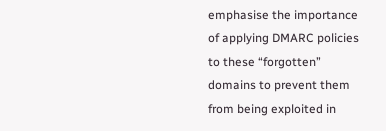emphasise the importance of applying DMARC policies to these “forgotten” domains to prevent them from being exploited in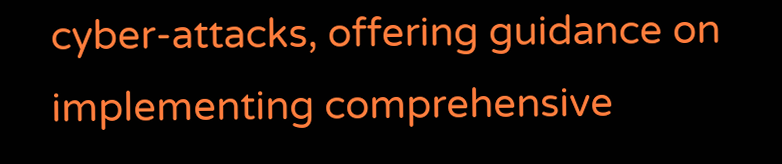cyber-attacks, offering guidance on implementing comprehensive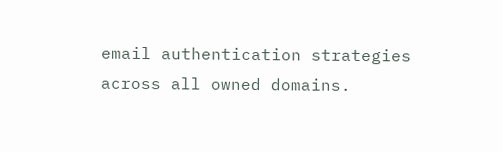email authentication strategies across all owned domains.